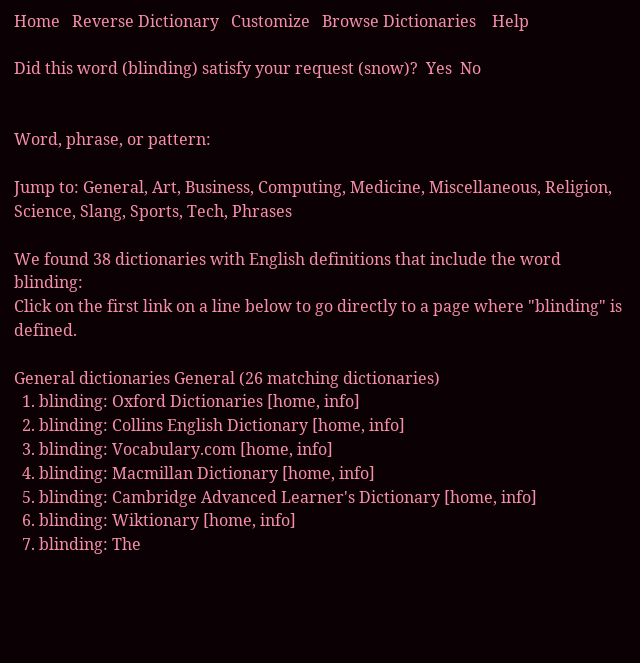Home   Reverse Dictionary   Customize   Browse Dictionaries    Help

Did this word (blinding) satisfy your request (snow)?  Yes  No


Word, phrase, or pattern:

Jump to: General, Art, Business, Computing, Medicine, Miscellaneous, Religion, Science, Slang, Sports, Tech, Phrases

We found 38 dictionaries with English definitions that include the word blinding:
Click on the first link on a line below to go directly to a page where "blinding" is defined.

General dictionaries General (26 matching dictionaries)
  1. blinding: Oxford Dictionaries [home, info]
  2. blinding: Collins English Dictionary [home, info]
  3. blinding: Vocabulary.com [home, info]
  4. blinding: Macmillan Dictionary [home, info]
  5. blinding: Cambridge Advanced Learner's Dictionary [home, info]
  6. blinding: Wiktionary [home, info]
  7. blinding: The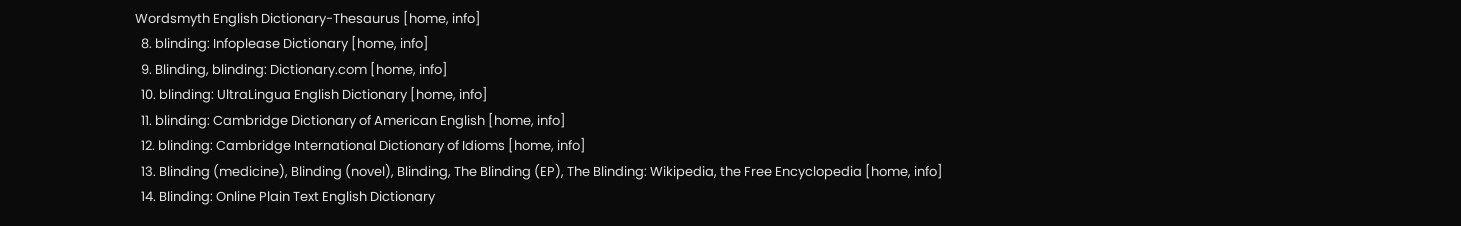Wordsmyth English Dictionary-Thesaurus [home, info]
  8. blinding: Infoplease Dictionary [home, info]
  9. Blinding, blinding: Dictionary.com [home, info]
  10. blinding: UltraLingua English Dictionary [home, info]
  11. blinding: Cambridge Dictionary of American English [home, info]
  12. blinding: Cambridge International Dictionary of Idioms [home, info]
  13. Blinding (medicine), Blinding (novel), Blinding, The Blinding (EP), The Blinding: Wikipedia, the Free Encyclopedia [home, info]
  14. Blinding: Online Plain Text English Dictionary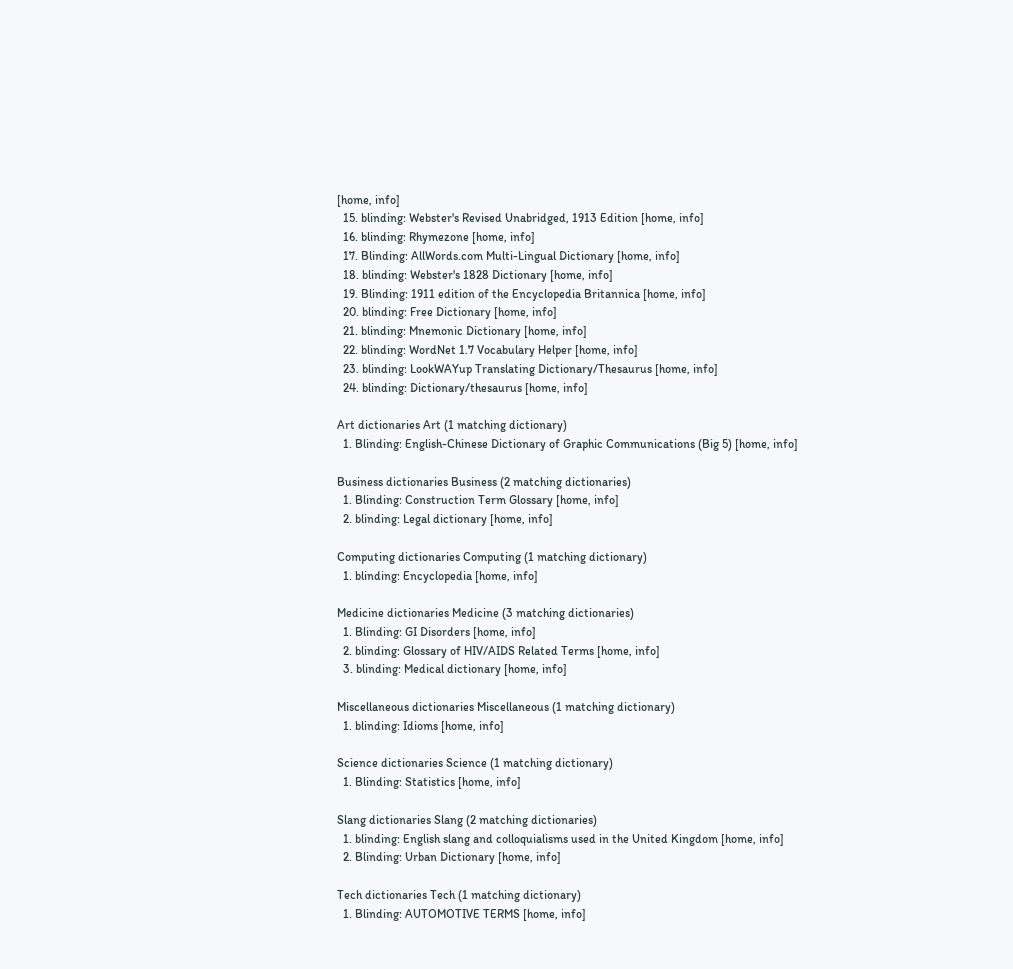[home, info]
  15. blinding: Webster's Revised Unabridged, 1913 Edition [home, info]
  16. blinding: Rhymezone [home, info]
  17. Blinding: AllWords.com Multi-Lingual Dictionary [home, info]
  18. blinding: Webster's 1828 Dictionary [home, info]
  19. Blinding: 1911 edition of the Encyclopedia Britannica [home, info]
  20. blinding: Free Dictionary [home, info]
  21. blinding: Mnemonic Dictionary [home, info]
  22. blinding: WordNet 1.7 Vocabulary Helper [home, info]
  23. blinding: LookWAYup Translating Dictionary/Thesaurus [home, info]
  24. blinding: Dictionary/thesaurus [home, info]

Art dictionaries Art (1 matching dictionary)
  1. Blinding: English-Chinese Dictionary of Graphic Communications (Big 5) [home, info]

Business dictionaries Business (2 matching dictionaries)
  1. Blinding: Construction Term Glossary [home, info]
  2. blinding: Legal dictionary [home, info]

Computing dictionaries Computing (1 matching dictionary)
  1. blinding: Encyclopedia [home, info]

Medicine dictionaries Medicine (3 matching dictionaries)
  1. Blinding: GI Disorders [home, info]
  2. blinding: Glossary of HIV/AIDS Related Terms [home, info]
  3. blinding: Medical dictionary [home, info]

Miscellaneous dictionaries Miscellaneous (1 matching dictionary)
  1. blinding: Idioms [home, info]

Science dictionaries Science (1 matching dictionary)
  1. Blinding: Statistics [home, info]

Slang dictionaries Slang (2 matching dictionaries)
  1. blinding: English slang and colloquialisms used in the United Kingdom [home, info]
  2. Blinding: Urban Dictionary [home, info]

Tech dictionaries Tech (1 matching dictionary)
  1. Blinding: AUTOMOTIVE TERMS [home, info]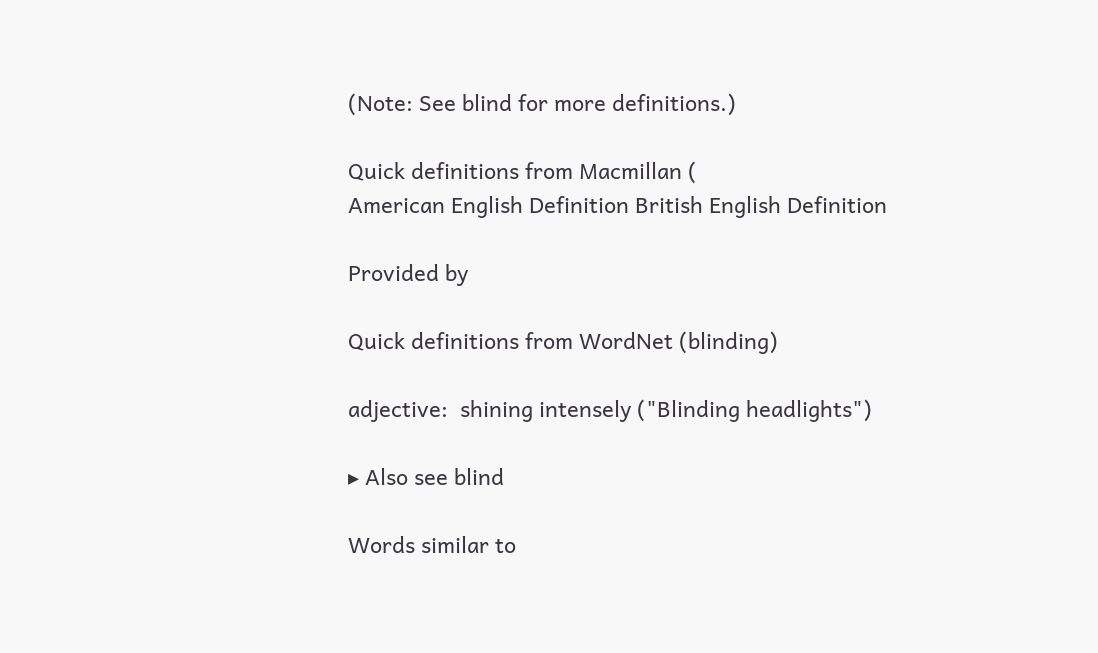(Note: See blind for more definitions.)

Quick definitions from Macmillan (
American English Definition British English Definition

Provided by

Quick definitions from WordNet (blinding)

adjective:  shining intensely ("Blinding headlights")

▸ Also see blind

Words similar to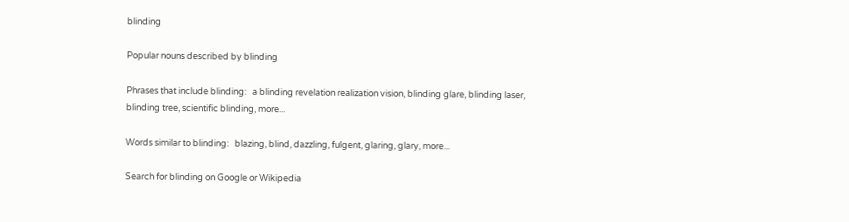blinding

Popular nouns described by blinding

Phrases that include blinding:   a blinding revelation realization vision, blinding glare, blinding laser, blinding tree, scientific blinding, more...

Words similar to blinding:   blazing, blind, dazzling, fulgent, glaring, glary, more...

Search for blinding on Google or Wikipedia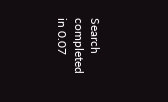Search completed in 0.07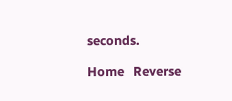seconds.

Home   Reverse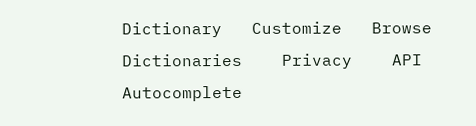Dictionary   Customize   Browse Dictionaries    Privacy    API    Autocomplete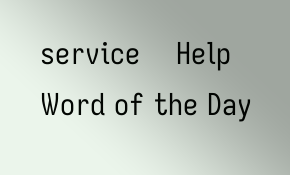service    Help    Word of the Day